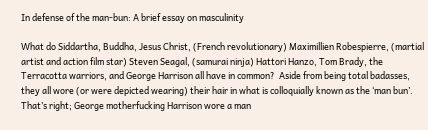In defense of the man-bun: A brief essay on masculinity

What do Siddartha, Buddha, Jesus Christ, (French revolutionary) Maximillien Robespierre, (martial artist and action film star) Steven Seagal, (samurai ninja) Hattori Hanzo, Tom Brady, the Terracotta warriors, and George Harrison all have in common?  Aside from being total badasses, they all wore (or were depicted wearing) their hair in what is colloquially known as the ‘man bun’.  That’s right; George motherfucking Harrison wore a man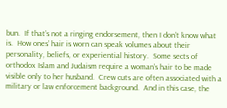bun.  If that’s not a ringing endorsement, then I don’t know what is.  How ones’ hair is worn can speak volumes about their personality, beliefs, or experiential history.  Some sects of orthodox Islam and Judaism require a woman’s hair to be made visible only to her husband.  Crew cuts are often associated with a military or law enforcement background.  And in this case, the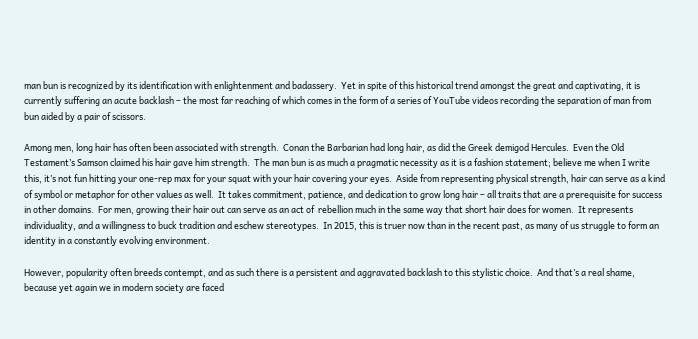man bun is recognized by its identification with enlightenment and badassery.  Yet in spite of this historical trend amongst the great and captivating, it is currently suffering an acute backlash – the most far reaching of which comes in the form of a series of YouTube videos recording the separation of man from bun aided by a pair of scissors.

Among men, long hair has often been associated with strength.  Conan the Barbarian had long hair, as did the Greek demigod Hercules.  Even the Old Testament’s Samson claimed his hair gave him strength.  The man bun is as much a pragmatic necessity as it is a fashion statement; believe me when I write this, it’s not fun hitting your one-rep max for your squat with your hair covering your eyes.  Aside from representing physical strength, hair can serve as a kind of symbol or metaphor for other values as well.  It takes commitment, patience, and dedication to grow long hair – all traits that are a prerequisite for success in other domains.  For men, growing their hair out can serve as an act of  rebellion much in the same way that short hair does for women.  It represents individuality, and a willingness to buck tradition and eschew stereotypes.  In 2015, this is truer now than in the recent past, as many of us struggle to form an identity in a constantly evolving environment.

However, popularity often breeds contempt, and as such there is a persistent and aggravated backlash to this stylistic choice.  And that’s a real shame, because yet again we in modern society are faced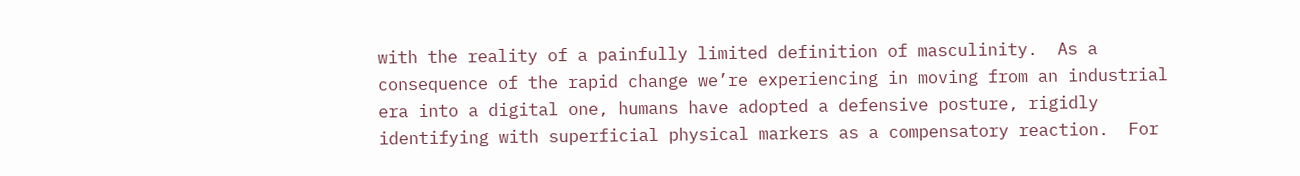with the reality of a painfully limited definition of masculinity.  As a consequence of the rapid change we’re experiencing in moving from an industrial era into a digital one, humans have adopted a defensive posture, rigidly identifying with superficial physical markers as a compensatory reaction.  For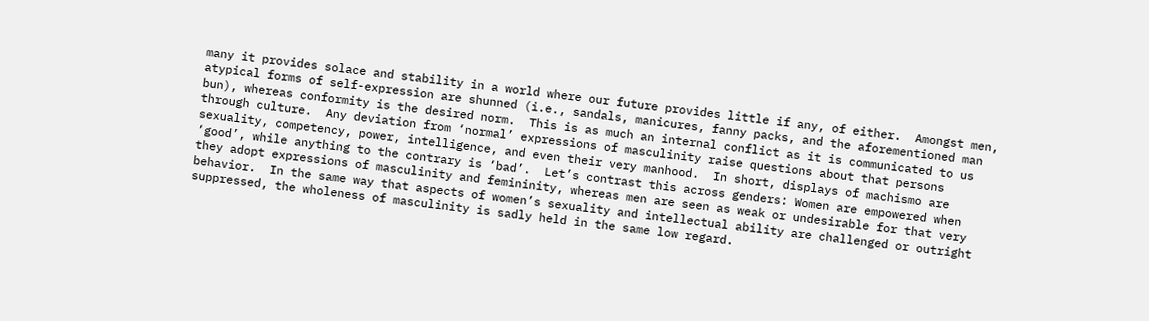many it provides solace and stability in a world where our future provides little if any, of either.  Amongst men, atypical forms of self-expression are shunned (i.e., sandals, manicures, fanny packs, and the aforementioned man bun), whereas conformity is the desired norm.  This is as much an internal conflict as it is communicated to us through culture.  Any deviation from ‘normal’ expressions of masculinity raise questions about that persons sexuality, competency, power, intelligence, and even their very manhood.  In short, displays of machismo are ‘good’, while anything to the contrary is ‘bad’.  Let’s contrast this across genders: Women are empowered when they adopt expressions of masculinity and femininity, whereas men are seen as weak or undesirable for that very behavior.  In the same way that aspects of women’s sexuality and intellectual ability are challenged or outright suppressed, the wholeness of masculinity is sadly held in the same low regard.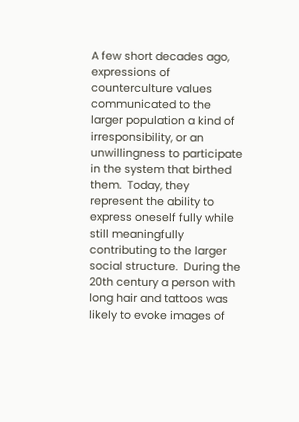A few short decades ago, expressions of counterculture values communicated to the larger population a kind of irresponsibility, or an unwillingness to participate in the system that birthed them.  Today, they represent the ability to express oneself fully while still meaningfully contributing to the larger social structure.  During the 20th century a person with long hair and tattoos was likely to evoke images of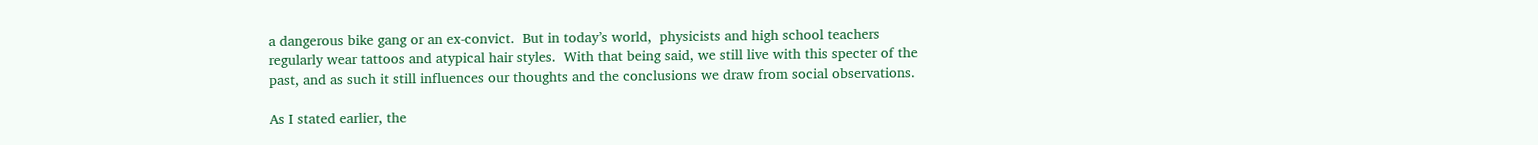a dangerous bike gang or an ex-convict.  But in today’s world,  physicists and high school teachers regularly wear tattoos and atypical hair styles.  With that being said, we still live with this specter of the past, and as such it still influences our thoughts and the conclusions we draw from social observations.

As I stated earlier, the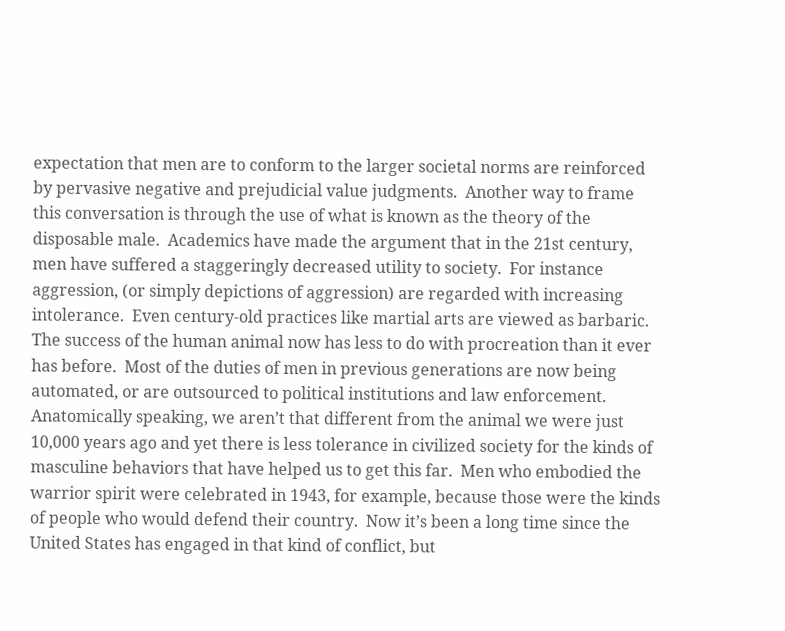expectation that men are to conform to the larger societal norms are reinforced by pervasive negative and prejudicial value judgments.  Another way to frame this conversation is through the use of what is known as the theory of the disposable male.  Academics have made the argument that in the 21st century, men have suffered a staggeringly decreased utility to society.  For instance aggression, (or simply depictions of aggression) are regarded with increasing intolerance.  Even century-old practices like martial arts are viewed as barbaric.  The success of the human animal now has less to do with procreation than it ever has before.  Most of the duties of men in previous generations are now being automated, or are outsourced to political institutions and law enforcement.  Anatomically speaking, we aren’t that different from the animal we were just 10,000 years ago and yet there is less tolerance in civilized society for the kinds of masculine behaviors that have helped us to get this far.  Men who embodied the warrior spirit were celebrated in 1943, for example, because those were the kinds of people who would defend their country.  Now it’s been a long time since the United States has engaged in that kind of conflict, but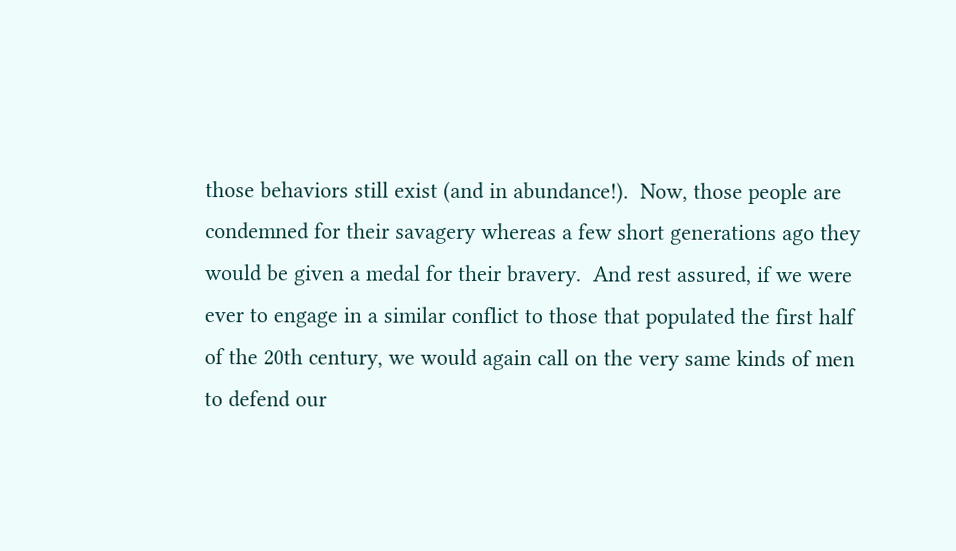those behaviors still exist (and in abundance!).  Now, those people are condemned for their savagery whereas a few short generations ago they would be given a medal for their bravery.  And rest assured, if we were ever to engage in a similar conflict to those that populated the first half of the 20th century, we would again call on the very same kinds of men to defend our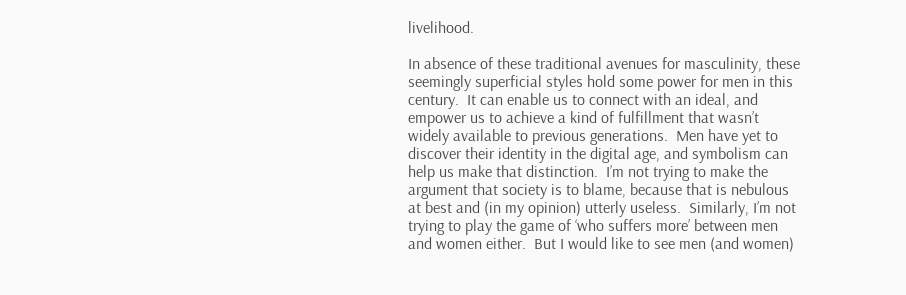livelihood.

In absence of these traditional avenues for masculinity, these seemingly superficial styles hold some power for men in this century.  It can enable us to connect with an ideal, and empower us to achieve a kind of fulfillment that wasn’t widely available to previous generations.  Men have yet to discover their identity in the digital age, and symbolism can help us make that distinction.  I’m not trying to make the argument that society is to blame, because that is nebulous at best and (in my opinion) utterly useless.  Similarly, I’m not trying to play the game of ‘who suffers more’ between men and women either.  But I would like to see men (and women)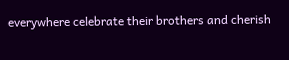everywhere celebrate their brothers and cherish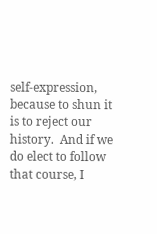self-expression, because to shun it is to reject our history.  And if we do elect to follow that course, I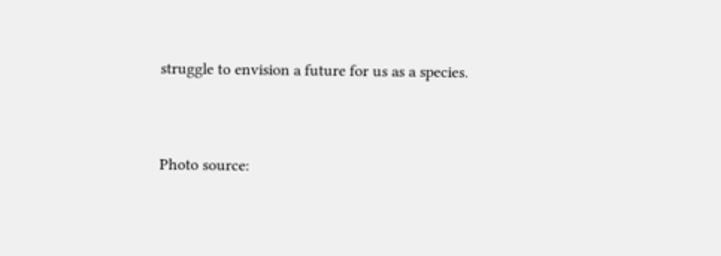struggle to envision a future for us as a species.


Photo source: